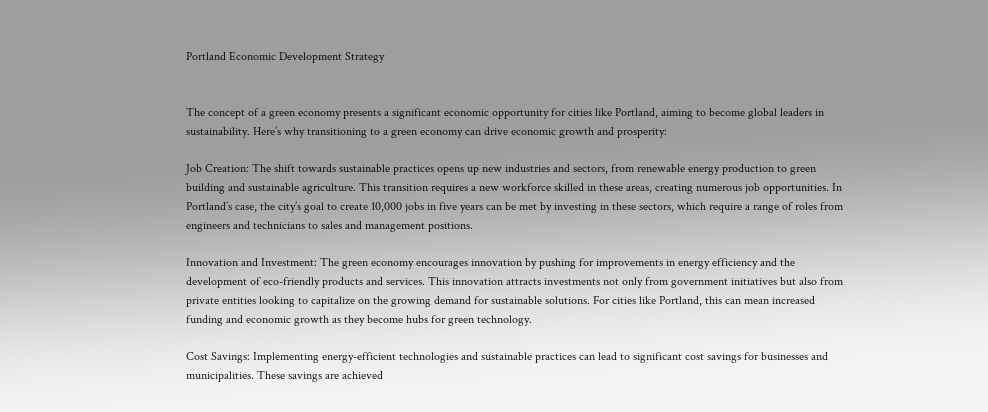Portland Economic Development Strategy


The concept of a green economy presents a significant economic opportunity for cities like Portland, aiming to become global leaders in sustainability. Here’s why transitioning to a green economy can drive economic growth and prosperity:

Job Creation: The shift towards sustainable practices opens up new industries and sectors, from renewable energy production to green building and sustainable agriculture. This transition requires a new workforce skilled in these areas, creating numerous job opportunities. In Portland’s case, the city’s goal to create 10,000 jobs in five years can be met by investing in these sectors, which require a range of roles from engineers and technicians to sales and management positions.

Innovation and Investment: The green economy encourages innovation by pushing for improvements in energy efficiency and the development of eco-friendly products and services. This innovation attracts investments not only from government initiatives but also from private entities looking to capitalize on the growing demand for sustainable solutions. For cities like Portland, this can mean increased funding and economic growth as they become hubs for green technology.

Cost Savings: Implementing energy-efficient technologies and sustainable practices can lead to significant cost savings for businesses and municipalities. These savings are achieved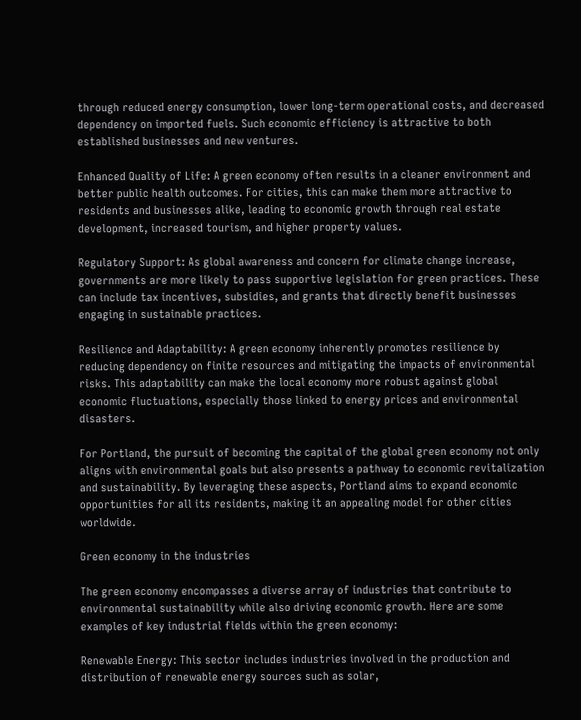through reduced energy consumption, lower long-term operational costs, and decreased dependency on imported fuels. Such economic efficiency is attractive to both established businesses and new ventures.

Enhanced Quality of Life: A green economy often results in a cleaner environment and better public health outcomes. For cities, this can make them more attractive to residents and businesses alike, leading to economic growth through real estate development, increased tourism, and higher property values.

Regulatory Support: As global awareness and concern for climate change increase, governments are more likely to pass supportive legislation for green practices. These can include tax incentives, subsidies, and grants that directly benefit businesses engaging in sustainable practices.

Resilience and Adaptability: A green economy inherently promotes resilience by reducing dependency on finite resources and mitigating the impacts of environmental risks. This adaptability can make the local economy more robust against global economic fluctuations, especially those linked to energy prices and environmental disasters.

For Portland, the pursuit of becoming the capital of the global green economy not only aligns with environmental goals but also presents a pathway to economic revitalization and sustainability. By leveraging these aspects, Portland aims to expand economic opportunities for all its residents, making it an appealing model for other cities worldwide.

Green economy in the industries

The green economy encompasses a diverse array of industries that contribute to environmental sustainability while also driving economic growth. Here are some examples of key industrial fields within the green economy:

Renewable Energy: This sector includes industries involved in the production and distribution of renewable energy sources such as solar,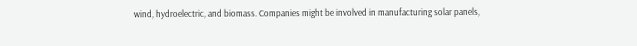wind, hydroelectric, and biomass. Companies might be involved in manufacturing solar panels,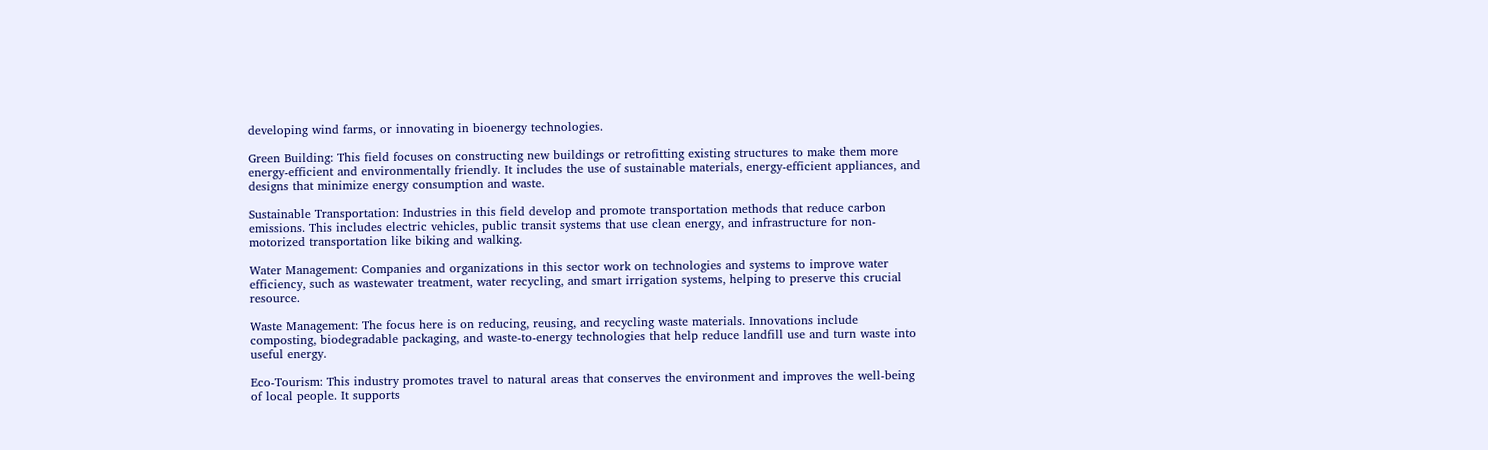developing wind farms, or innovating in bioenergy technologies.

Green Building: This field focuses on constructing new buildings or retrofitting existing structures to make them more energy-efficient and environmentally friendly. It includes the use of sustainable materials, energy-efficient appliances, and designs that minimize energy consumption and waste.

Sustainable Transportation: Industries in this field develop and promote transportation methods that reduce carbon emissions. This includes electric vehicles, public transit systems that use clean energy, and infrastructure for non-motorized transportation like biking and walking.

Water Management: Companies and organizations in this sector work on technologies and systems to improve water efficiency, such as wastewater treatment, water recycling, and smart irrigation systems, helping to preserve this crucial resource.

Waste Management: The focus here is on reducing, reusing, and recycling waste materials. Innovations include composting, biodegradable packaging, and waste-to-energy technologies that help reduce landfill use and turn waste into useful energy.

Eco-Tourism: This industry promotes travel to natural areas that conserves the environment and improves the well-being of local people. It supports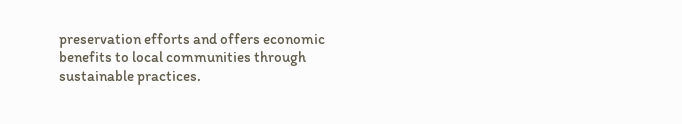preservation efforts and offers economic benefits to local communities through sustainable practices.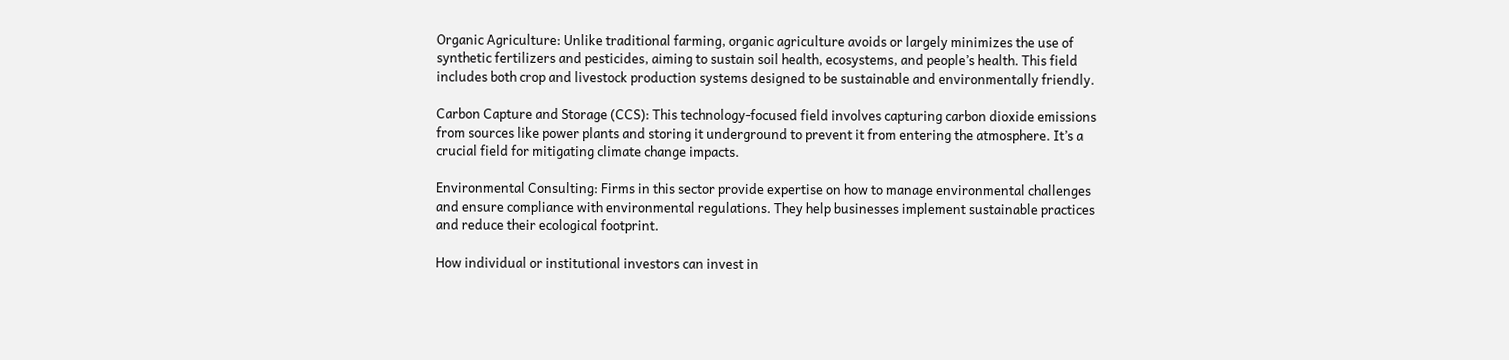Organic Agriculture: Unlike traditional farming, organic agriculture avoids or largely minimizes the use of synthetic fertilizers and pesticides, aiming to sustain soil health, ecosystems, and people’s health. This field includes both crop and livestock production systems designed to be sustainable and environmentally friendly.

Carbon Capture and Storage (CCS): This technology-focused field involves capturing carbon dioxide emissions from sources like power plants and storing it underground to prevent it from entering the atmosphere. It’s a crucial field for mitigating climate change impacts.

Environmental Consulting: Firms in this sector provide expertise on how to manage environmental challenges and ensure compliance with environmental regulations. They help businesses implement sustainable practices and reduce their ecological footprint.

How individual or institutional investors can invest in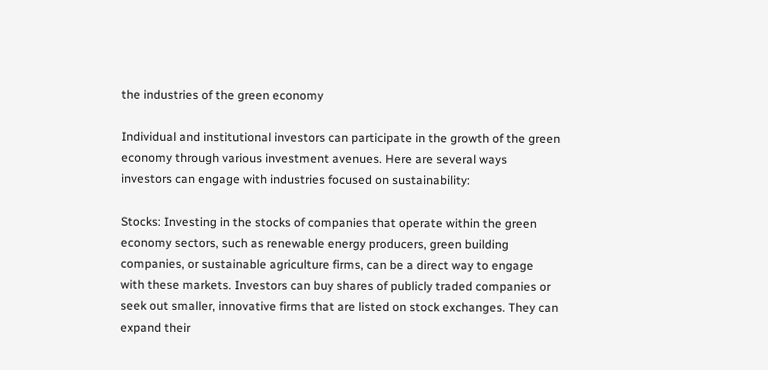the industries of the green economy

Individual and institutional investors can participate in the growth of the green economy through various investment avenues. Here are several ways investors can engage with industries focused on sustainability:

Stocks: Investing in the stocks of companies that operate within the green economy sectors, such as renewable energy producers, green building companies, or sustainable agriculture firms, can be a direct way to engage with these markets. Investors can buy shares of publicly traded companies or seek out smaller, innovative firms that are listed on stock exchanges. They can expand their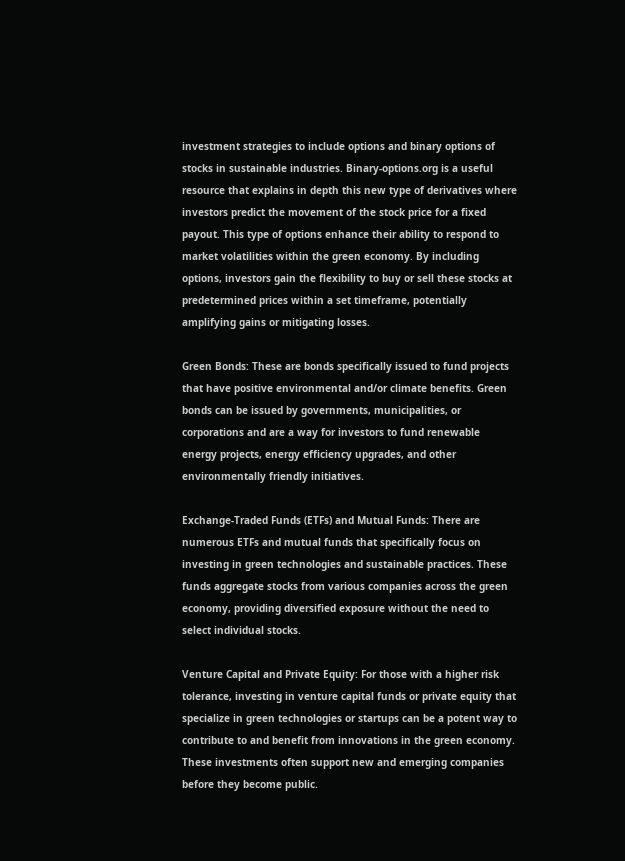investment strategies to include options and binary options of stocks in sustainable industries. Binary-options.org is a useful resource that explains in depth this new type of derivatives where investors predict the movement of the stock price for a fixed payout. This type of options enhance their ability to respond to market volatilities within the green economy. By including options, investors gain the flexibility to buy or sell these stocks at predetermined prices within a set timeframe, potentially amplifying gains or mitigating losses.

Green Bonds: These are bonds specifically issued to fund projects that have positive environmental and/or climate benefits. Green bonds can be issued by governments, municipalities, or corporations and are a way for investors to fund renewable energy projects, energy efficiency upgrades, and other environmentally friendly initiatives.

Exchange-Traded Funds (ETFs) and Mutual Funds: There are numerous ETFs and mutual funds that specifically focus on investing in green technologies and sustainable practices. These funds aggregate stocks from various companies across the green economy, providing diversified exposure without the need to select individual stocks.

Venture Capital and Private Equity: For those with a higher risk tolerance, investing in venture capital funds or private equity that specialize in green technologies or startups can be a potent way to contribute to and benefit from innovations in the green economy. These investments often support new and emerging companies before they become public.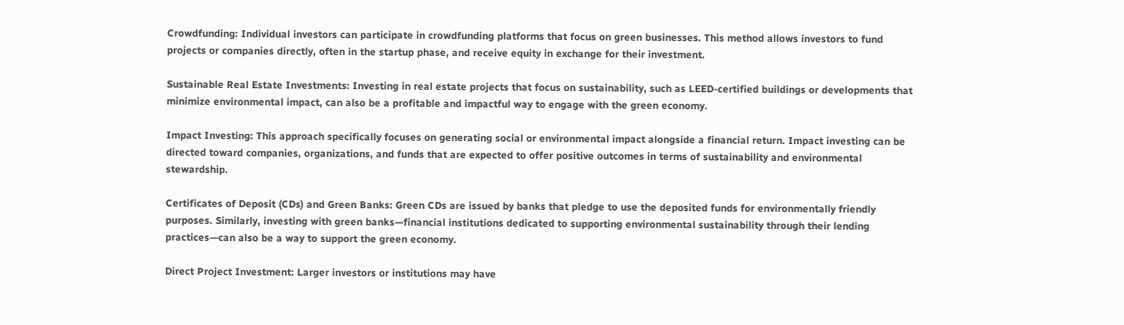Crowdfunding: Individual investors can participate in crowdfunding platforms that focus on green businesses. This method allows investors to fund projects or companies directly, often in the startup phase, and receive equity in exchange for their investment.

Sustainable Real Estate Investments: Investing in real estate projects that focus on sustainability, such as LEED-certified buildings or developments that minimize environmental impact, can also be a profitable and impactful way to engage with the green economy.

Impact Investing: This approach specifically focuses on generating social or environmental impact alongside a financial return. Impact investing can be directed toward companies, organizations, and funds that are expected to offer positive outcomes in terms of sustainability and environmental stewardship.

Certificates of Deposit (CDs) and Green Banks: Green CDs are issued by banks that pledge to use the deposited funds for environmentally friendly purposes. Similarly, investing with green banks—financial institutions dedicated to supporting environmental sustainability through their lending practices—can also be a way to support the green economy.

Direct Project Investment: Larger investors or institutions may have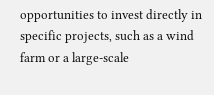opportunities to invest directly in specific projects, such as a wind farm or a large-scale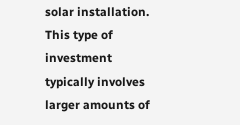solar installation. This type of investment typically involves larger amounts of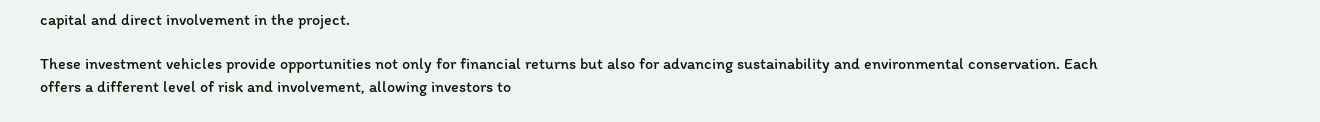capital and direct involvement in the project.

These investment vehicles provide opportunities not only for financial returns but also for advancing sustainability and environmental conservation. Each offers a different level of risk and involvement, allowing investors to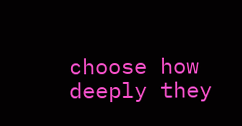choose how deeply they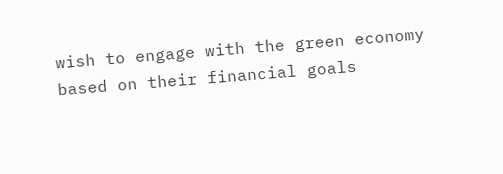wish to engage with the green economy based on their financial goals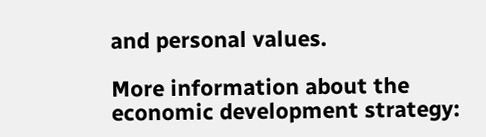and personal values.

More information about the economic development strategy: